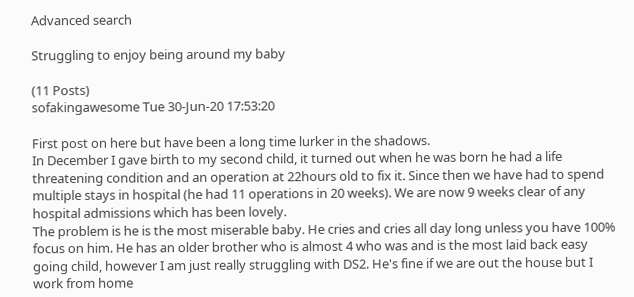Advanced search

Struggling to enjoy being around my baby

(11 Posts)
sofakingawesome Tue 30-Jun-20 17:53:20

First post on here but have been a long time lurker in the shadows.
In December I gave birth to my second child, it turned out when he was born he had a life threatening condition and an operation at 22hours old to fix it. Since then we have had to spend multiple stays in hospital (he had 11 operations in 20 weeks). We are now 9 weeks clear of any hospital admissions which has been lovely.
The problem is he is the most miserable baby. He cries and cries all day long unless you have 100% focus on him. He has an older brother who is almost 4 who was and is the most laid back easy going child, however I am just really struggling with DS2. He's fine if we are out the house but I work from home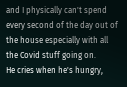and I physically can't spend every second of the day out of the house especially with all the Covid stuff going on.
He cries when he's hungry,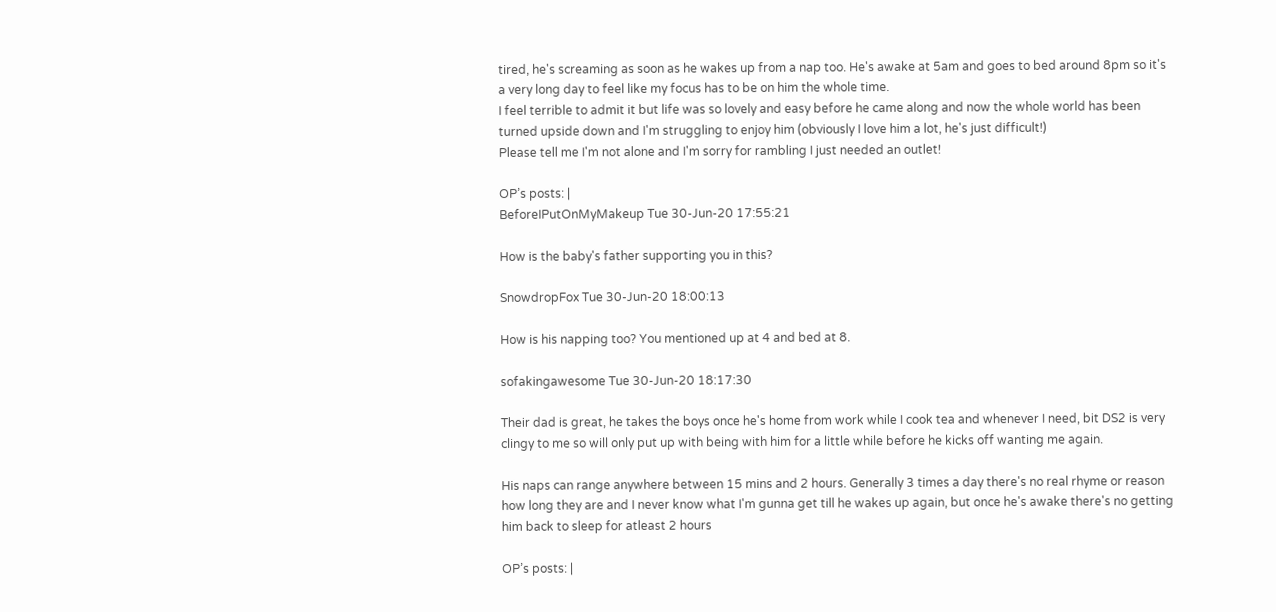tired, he's screaming as soon as he wakes up from a nap too. He's awake at 5am and goes to bed around 8pm so it's a very long day to feel like my focus has to be on him the whole time.
I feel terrible to admit it but life was so lovely and easy before he came along and now the whole world has been turned upside down and I'm struggling to enjoy him (obviously I love him a lot, he's just difficult!)
Please tell me I'm not alone and I'm sorry for rambling I just needed an outlet!

OP’s posts: |
BeforeIPutOnMyMakeup Tue 30-Jun-20 17:55:21

How is the baby's father supporting you in this?

SnowdropFox Tue 30-Jun-20 18:00:13

How is his napping too? You mentioned up at 4 and bed at 8.

sofakingawesome Tue 30-Jun-20 18:17:30

Their dad is great, he takes the boys once he's home from work while I cook tea and whenever I need, bit DS2 is very clingy to me so will only put up with being with him for a little while before he kicks off wanting me again.

His naps can range anywhere between 15 mins and 2 hours. Generally 3 times a day there's no real rhyme or reason how long they are and I never know what I'm gunna get till he wakes up again, but once he's awake there's no getting him back to sleep for atleast 2 hours

OP’s posts: |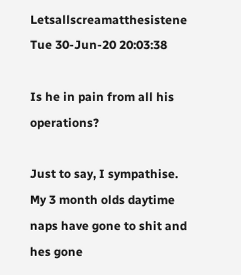Letsallscreamatthesistene Tue 30-Jun-20 20:03:38

Is he in pain from all his operations?

Just to say, I sympathise. My 3 month olds daytime naps have gone to shit and hes gone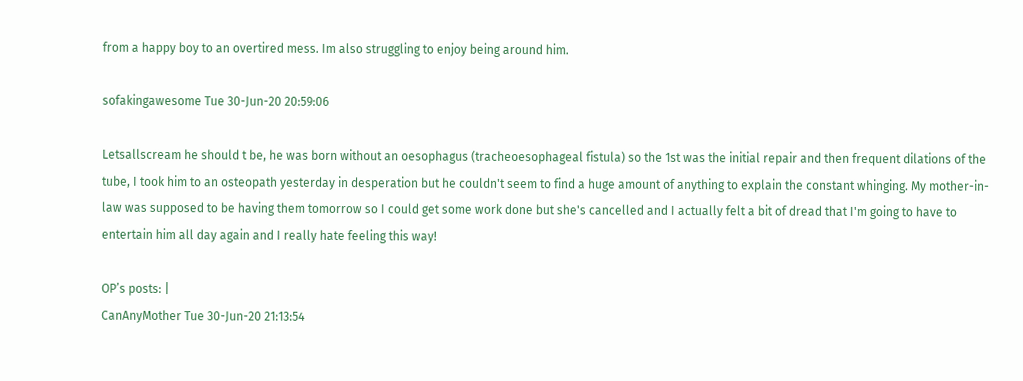from a happy boy to an overtired mess. Im also struggling to enjoy being around him.

sofakingawesome Tue 30-Jun-20 20:59:06

Letsallscream he should t be, he was born without an oesophagus (tracheoesophageal fistula) so the 1st was the initial repair and then frequent dilations of the tube, I took him to an osteopath yesterday in desperation but he couldn't seem to find a huge amount of anything to explain the constant whinging. My mother-in-law was supposed to be having them tomorrow so I could get some work done but she's cancelled and I actually felt a bit of dread that I'm going to have to entertain him all day again and I really hate feeling this way!

OP’s posts: |
CanAnyMother Tue 30-Jun-20 21:13:54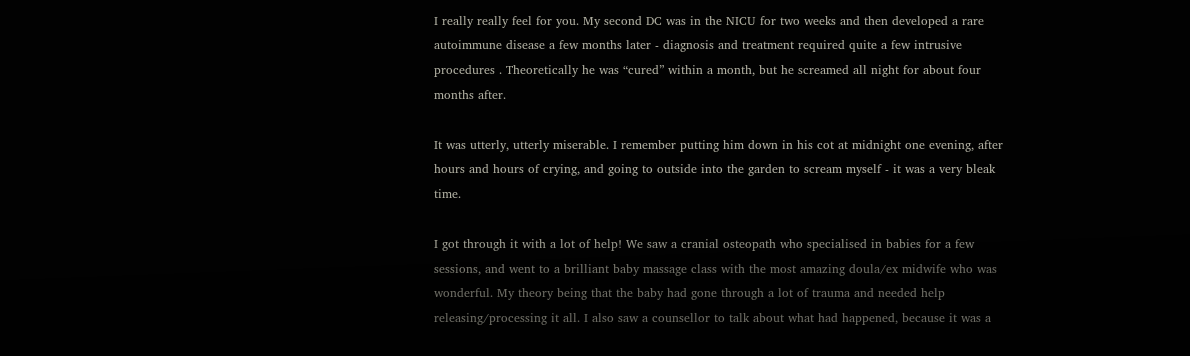I really really feel for you. My second DC was in the NICU for two weeks and then developed a rare autoimmune disease a few months later - diagnosis and treatment required quite a few intrusive procedures . Theoretically he was “cured” within a month, but he screamed all night for about four months after.

It was utterly, utterly miserable. I remember putting him down in his cot at midnight one evening, after hours and hours of crying, and going to outside into the garden to scream myself - it was a very bleak time.

I got through it with a lot of help! We saw a cranial osteopath who specialised in babies for a few sessions, and went to a brilliant baby massage class with the most amazing doula/ex midwife who was wonderful. My theory being that the baby had gone through a lot of trauma and needed help releasing/processing it all. I also saw a counsellor to talk about what had happened, because it was a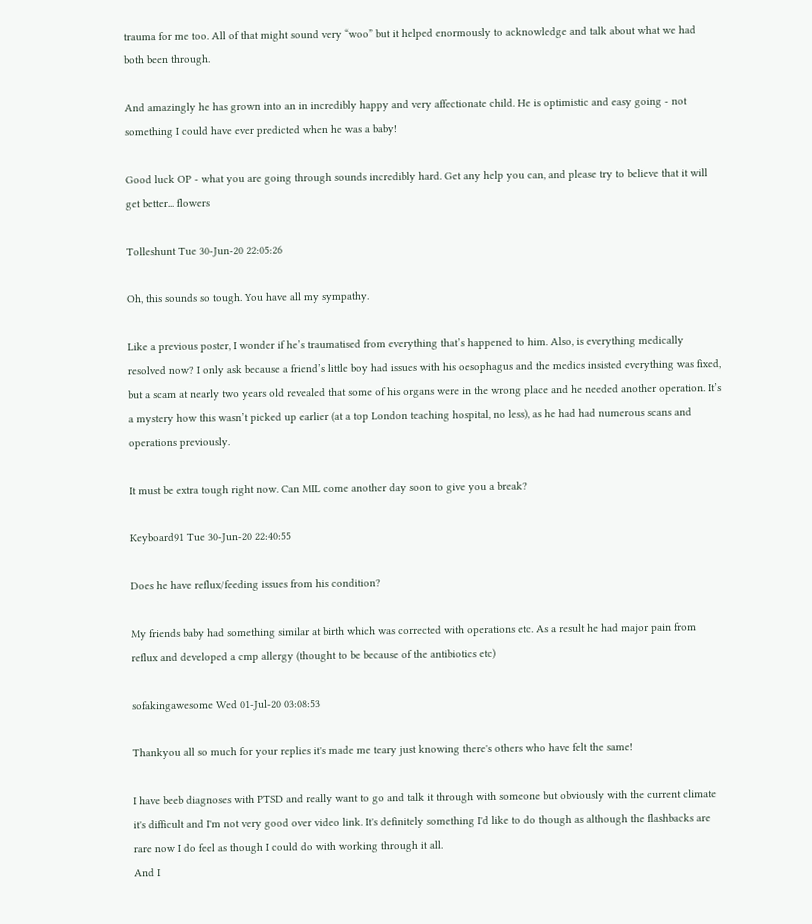trauma for me too. All of that might sound very “woo” but it helped enormously to acknowledge and talk about what we had both been through.

And amazingly he has grown into an in incredibly happy and very affectionate child. He is optimistic and easy going - not something I could have ever predicted when he was a baby!

Good luck OP - what you are going through sounds incredibly hard. Get any help you can, and please try to believe that it will get better... flowers

Tolleshunt Tue 30-Jun-20 22:05:26

Oh, this sounds so tough. You have all my sympathy.

Like a previous poster, I wonder if he’s traumatised from everything that’s happened to him. Also, is everything medically resolved now? I only ask because a friend’s little boy had issues with his oesophagus and the medics insisted everything was fixed, but a scam at nearly two years old revealed that some of his organs were in the wrong place and he needed another operation. It’s a mystery how this wasn’t picked up earlier (at a top London teaching hospital, no less), as he had had numerous scans and operations previously.

It must be extra tough right now. Can MIL come another day soon to give you a break?

Keyboard91 Tue 30-Jun-20 22:40:55

Does he have reflux/feeding issues from his condition?

My friends baby had something similar at birth which was corrected with operations etc. As a result he had major pain from reflux and developed a cmp allergy (thought to be because of the antibiotics etc)

sofakingawesome Wed 01-Jul-20 03:08:53

Thankyou all so much for your replies it's made me teary just knowing there's others who have felt the same!

I have beeb diagnoses with PTSD and really want to go and talk it through with someone but obviously with the current climate it's difficult and I'm not very good over video link. It's definitely something I'd like to do though as although the flashbacks are rare now I do feel as though I could do with working through it all.
And I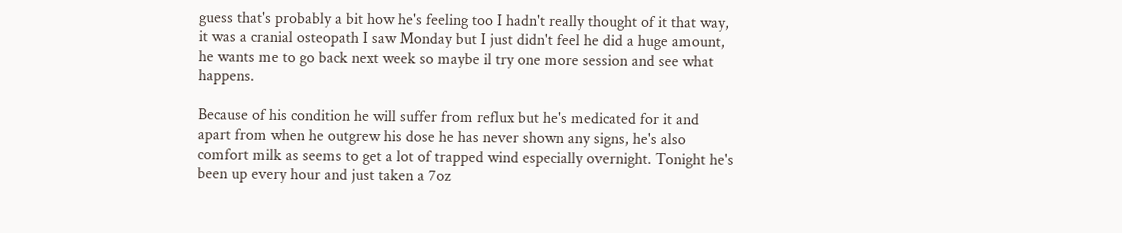guess that's probably a bit how he's feeling too I hadn't really thought of it that way, it was a cranial osteopath I saw Monday but I just didn't feel he did a huge amount, he wants me to go back next week so maybe il try one more session and see what happens.

Because of his condition he will suffer from reflux but he's medicated for it and apart from when he outgrew his dose he has never shown any signs, he's also comfort milk as seems to get a lot of trapped wind especially overnight. Tonight he's been up every hour and just taken a 7oz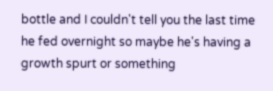bottle and I couldn't tell you the last time he fed overnight so maybe he's having a growth spurt or something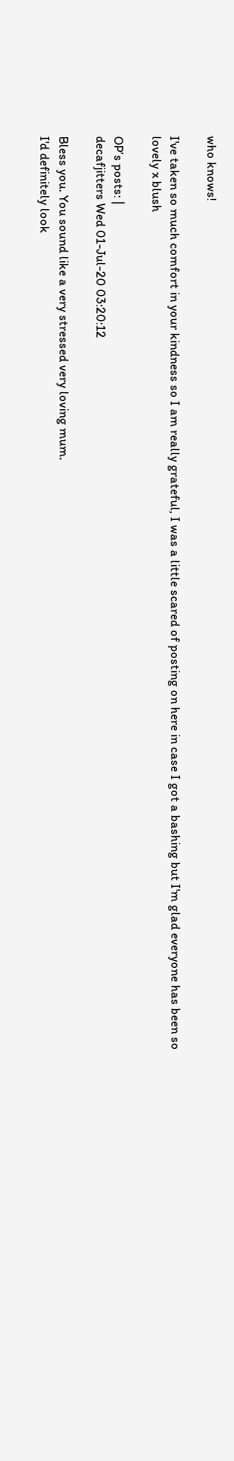who knows!

I've taken so much comfort in your kindness so I am really grateful, I was a little scared of posting on here in case I got a bashing but I'm glad everyone has been so lovely x blush

OP’s posts: |
decafjitters Wed 01-Jul-20 03:20:12

Bless you. You sound like a very stressed very loving mum.
I'd definitely look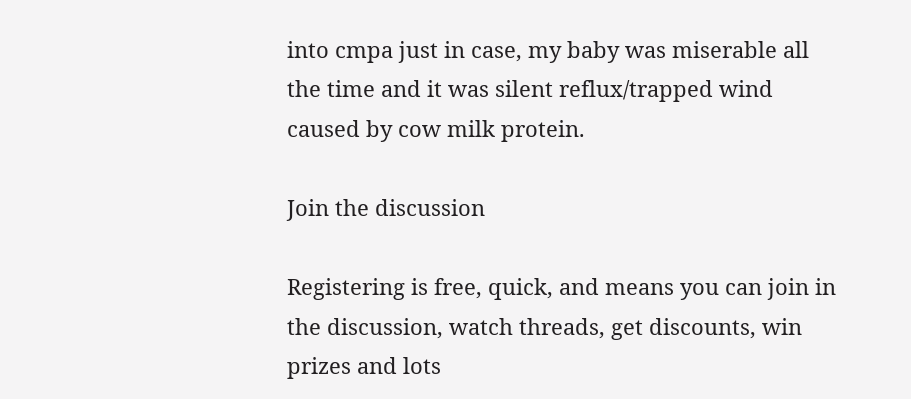into cmpa just in case, my baby was miserable all the time and it was silent reflux/trapped wind caused by cow milk protein.

Join the discussion

Registering is free, quick, and means you can join in the discussion, watch threads, get discounts, win prizes and lots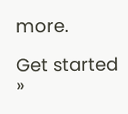more.

Get started »